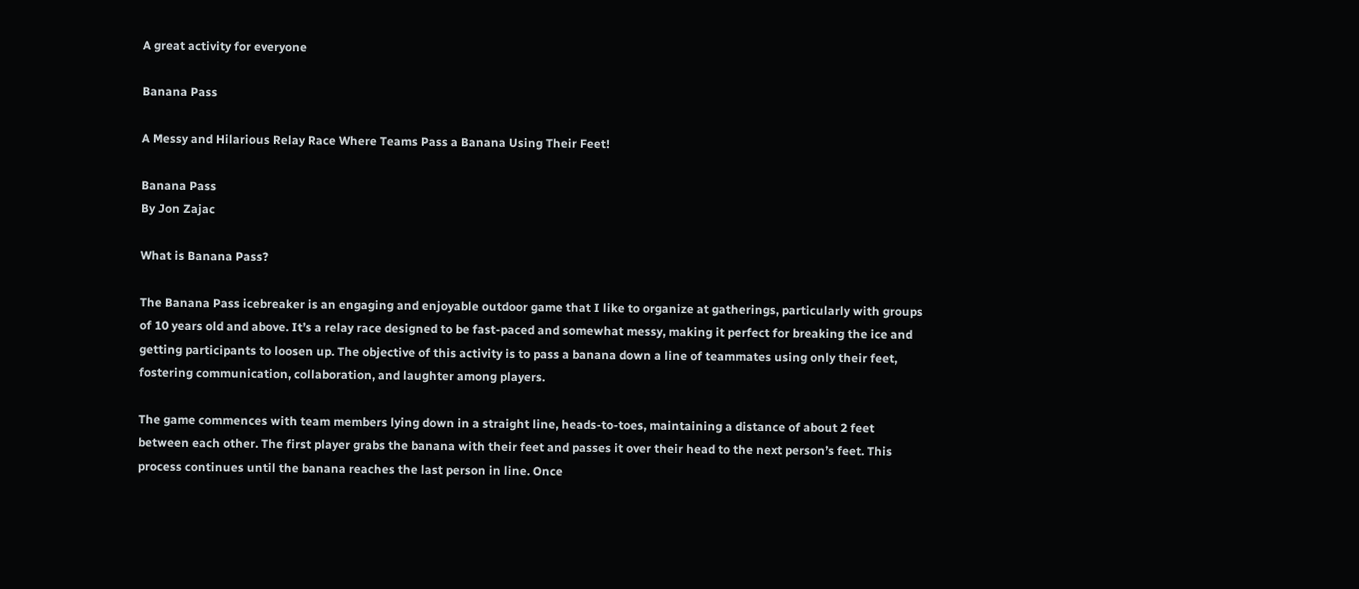A great activity for everyone

Banana Pass

A Messy and Hilarious Relay Race Where Teams Pass a Banana Using Their Feet!

Banana Pass
By Jon Zajac

What is Banana Pass?

The Banana Pass icebreaker is an engaging and enjoyable outdoor game that I like to organize at gatherings, particularly with groups of 10 years old and above. It’s a relay race designed to be fast-paced and somewhat messy, making it perfect for breaking the ice and getting participants to loosen up. The objective of this activity is to pass a banana down a line of teammates using only their feet, fostering communication, collaboration, and laughter among players.

The game commences with team members lying down in a straight line, heads-to-toes, maintaining a distance of about 2 feet between each other. The first player grabs the banana with their feet and passes it over their head to the next person’s feet. This process continues until the banana reaches the last person in line. Once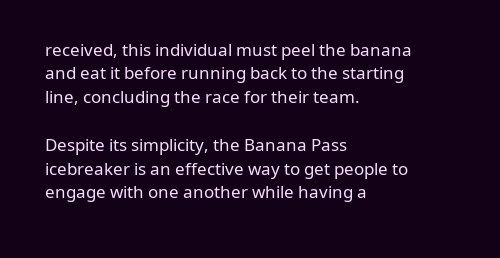received, this individual must peel the banana and eat it before running back to the starting line, concluding the race for their team.

Despite its simplicity, the Banana Pass icebreaker is an effective way to get people to engage with one another while having a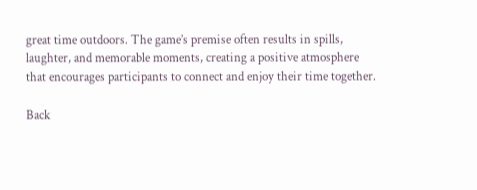great time outdoors. The game’s premise often results in spills, laughter, and memorable moments, creating a positive atmosphere that encourages participants to connect and enjoy their time together.

Back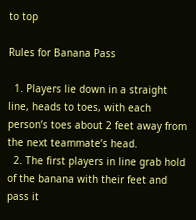to top

Rules for Banana Pass

  1. Players lie down in a straight line, heads to toes, with each person’s toes about 2 feet away from the next teammate’s head.
  2. The first players in line grab hold of the banana with their feet and pass it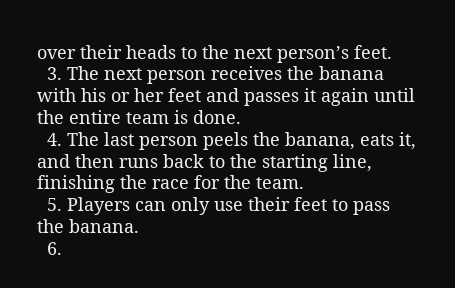over their heads to the next person’s feet.
  3. The next person receives the banana with his or her feet and passes it again until the entire team is done.
  4. The last person peels the banana, eats it, and then runs back to the starting line, finishing the race for the team.
  5. Players can only use their feet to pass the banana.
  6.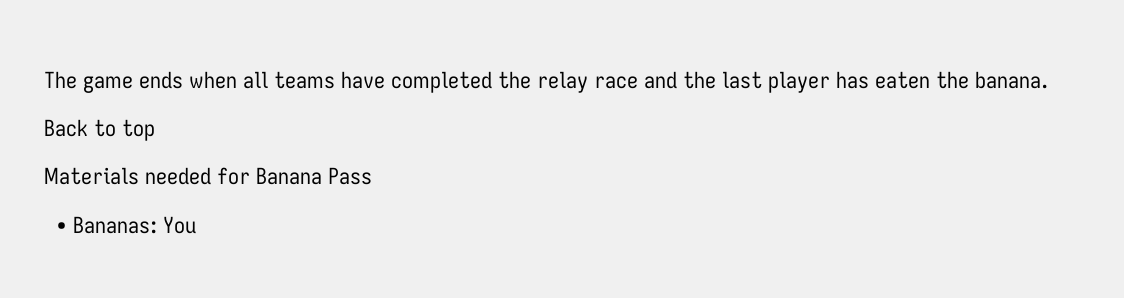The game ends when all teams have completed the relay race and the last player has eaten the banana.

Back to top

Materials needed for Banana Pass

  • Bananas: You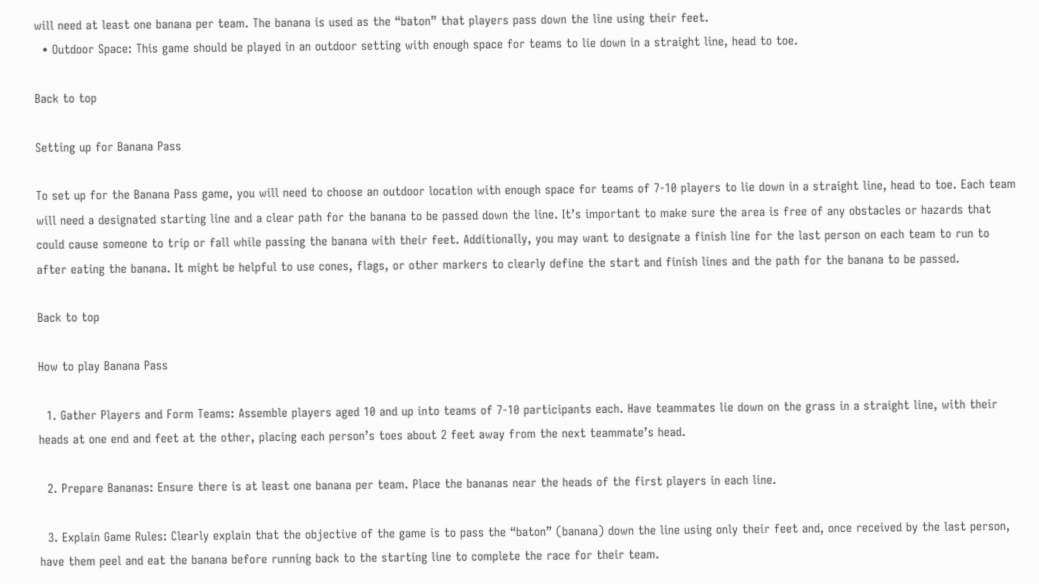will need at least one banana per team. The banana is used as the “baton” that players pass down the line using their feet.
  • Outdoor Space: This game should be played in an outdoor setting with enough space for teams to lie down in a straight line, head to toe.

Back to top

Setting up for Banana Pass

To set up for the Banana Pass game, you will need to choose an outdoor location with enough space for teams of 7-10 players to lie down in a straight line, head to toe. Each team will need a designated starting line and a clear path for the banana to be passed down the line. It’s important to make sure the area is free of any obstacles or hazards that could cause someone to trip or fall while passing the banana with their feet. Additionally, you may want to designate a finish line for the last person on each team to run to after eating the banana. It might be helpful to use cones, flags, or other markers to clearly define the start and finish lines and the path for the banana to be passed.

Back to top

How to play Banana Pass

  1. Gather Players and Form Teams: Assemble players aged 10 and up into teams of 7-10 participants each. Have teammates lie down on the grass in a straight line, with their heads at one end and feet at the other, placing each person’s toes about 2 feet away from the next teammate’s head.

  2. Prepare Bananas: Ensure there is at least one banana per team. Place the bananas near the heads of the first players in each line.

  3. Explain Game Rules: Clearly explain that the objective of the game is to pass the “baton” (banana) down the line using only their feet and, once received by the last person, have them peel and eat the banana before running back to the starting line to complete the race for their team.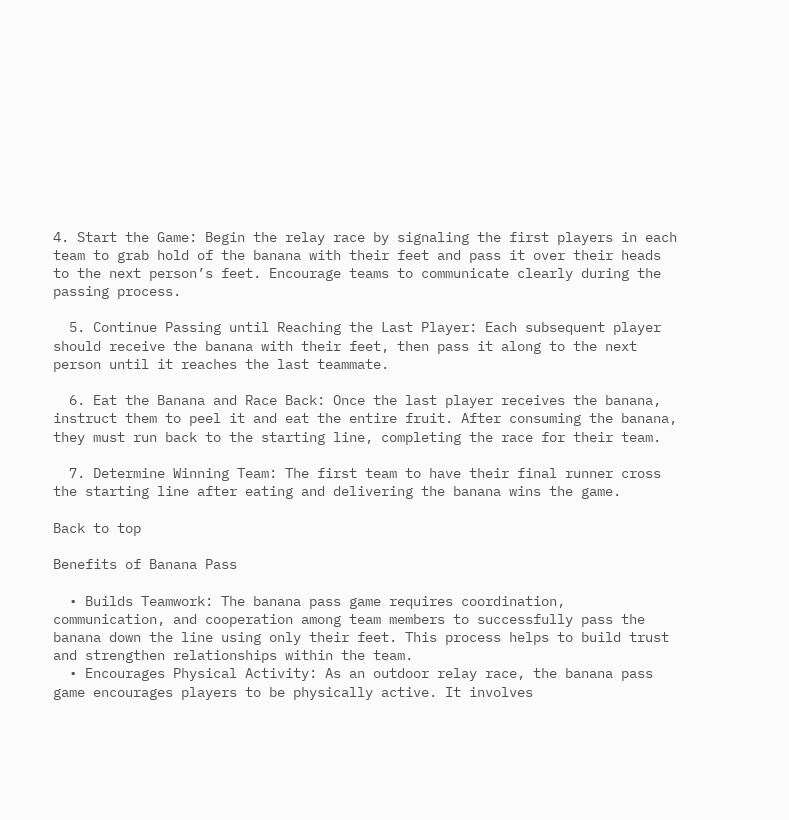4. Start the Game: Begin the relay race by signaling the first players in each team to grab hold of the banana with their feet and pass it over their heads to the next person’s feet. Encourage teams to communicate clearly during the passing process.

  5. Continue Passing until Reaching the Last Player: Each subsequent player should receive the banana with their feet, then pass it along to the next person until it reaches the last teammate.

  6. Eat the Banana and Race Back: Once the last player receives the banana, instruct them to peel it and eat the entire fruit. After consuming the banana, they must run back to the starting line, completing the race for their team.

  7. Determine Winning Team: The first team to have their final runner cross the starting line after eating and delivering the banana wins the game.

Back to top

Benefits of Banana Pass

  • Builds Teamwork: The banana pass game requires coordination, communication, and cooperation among team members to successfully pass the banana down the line using only their feet. This process helps to build trust and strengthen relationships within the team.
  • Encourages Physical Activity: As an outdoor relay race, the banana pass game encourages players to be physically active. It involves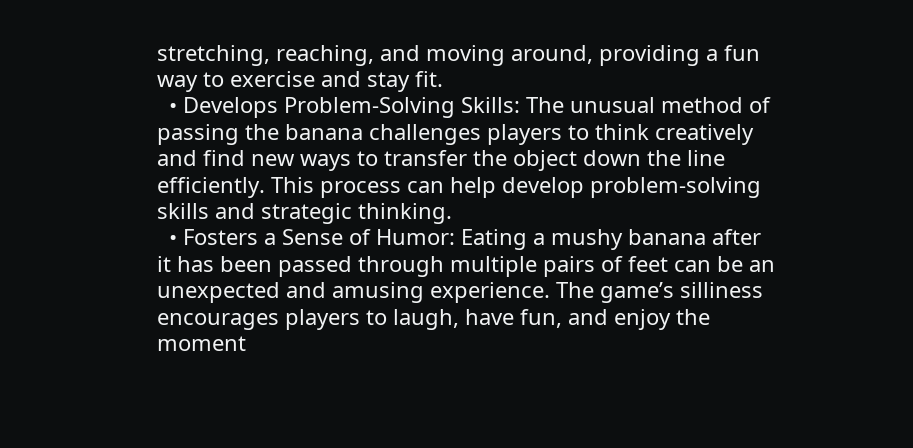stretching, reaching, and moving around, providing a fun way to exercise and stay fit.
  • Develops Problem-Solving Skills: The unusual method of passing the banana challenges players to think creatively and find new ways to transfer the object down the line efficiently. This process can help develop problem-solving skills and strategic thinking.
  • Fosters a Sense of Humor: Eating a mushy banana after it has been passed through multiple pairs of feet can be an unexpected and amusing experience. The game’s silliness encourages players to laugh, have fun, and enjoy the moment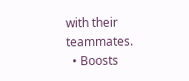with their teammates.
  • Boosts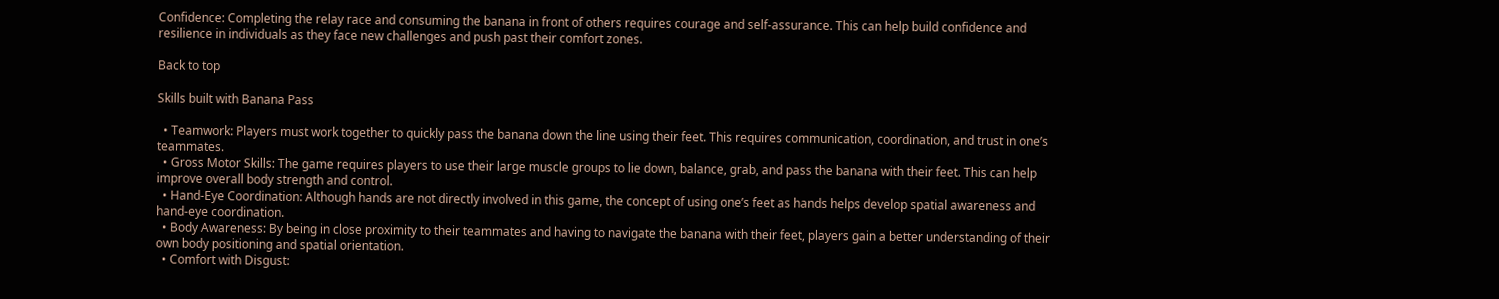Confidence: Completing the relay race and consuming the banana in front of others requires courage and self-assurance. This can help build confidence and resilience in individuals as they face new challenges and push past their comfort zones.

Back to top

Skills built with Banana Pass

  • Teamwork: Players must work together to quickly pass the banana down the line using their feet. This requires communication, coordination, and trust in one’s teammates.
  • Gross Motor Skills: The game requires players to use their large muscle groups to lie down, balance, grab, and pass the banana with their feet. This can help improve overall body strength and control.
  • Hand-Eye Coordination: Although hands are not directly involved in this game, the concept of using one’s feet as hands helps develop spatial awareness and hand-eye coordination.
  • Body Awareness: By being in close proximity to their teammates and having to navigate the banana with their feet, players gain a better understanding of their own body positioning and spatial orientation.
  • Comfort with Disgust: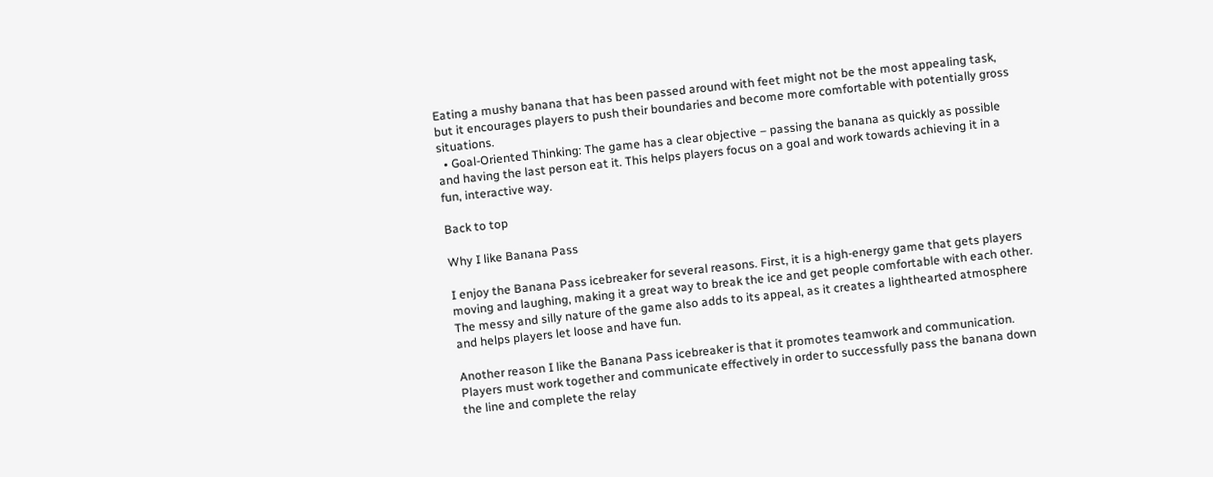Eating a mushy banana that has been passed around with feet might not be the most appealing task, but it encourages players to push their boundaries and become more comfortable with potentially gross situations.
  • Goal-Oriented Thinking: The game has a clear objective – passing the banana as quickly as possible and having the last person eat it. This helps players focus on a goal and work towards achieving it in a fun, interactive way.

Back to top

Why I like Banana Pass

I enjoy the Banana Pass icebreaker for several reasons. First, it is a high-energy game that gets players moving and laughing, making it a great way to break the ice and get people comfortable with each other. The messy and silly nature of the game also adds to its appeal, as it creates a lighthearted atmosphere and helps players let loose and have fun.

Another reason I like the Banana Pass icebreaker is that it promotes teamwork and communication. Players must work together and communicate effectively in order to successfully pass the banana down the line and complete the relay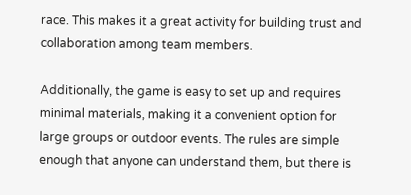race. This makes it a great activity for building trust and collaboration among team members.

Additionally, the game is easy to set up and requires minimal materials, making it a convenient option for large groups or outdoor events. The rules are simple enough that anyone can understand them, but there is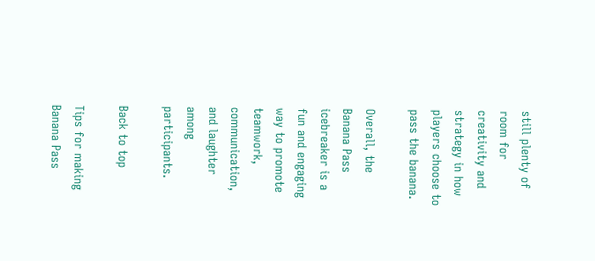still plenty of room for creativity and strategy in how players choose to pass the banana.

Overall, the Banana Pass icebreaker is a fun and engaging way to promote teamwork, communication, and laughter among participants.

Back to top

Tips for making Banana Pass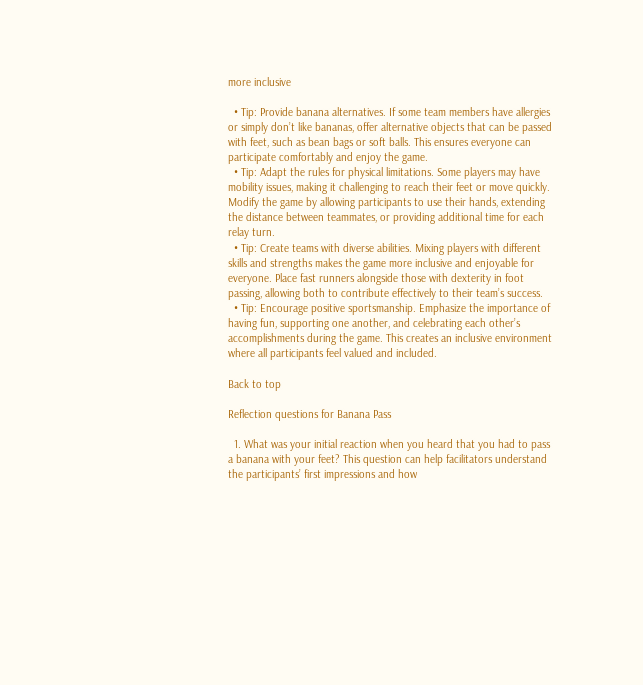more inclusive

  • Tip: Provide banana alternatives. If some team members have allergies or simply don’t like bananas, offer alternative objects that can be passed with feet, such as bean bags or soft balls. This ensures everyone can participate comfortably and enjoy the game.
  • Tip: Adapt the rules for physical limitations. Some players may have mobility issues, making it challenging to reach their feet or move quickly. Modify the game by allowing participants to use their hands, extending the distance between teammates, or providing additional time for each relay turn.
  • Tip: Create teams with diverse abilities. Mixing players with different skills and strengths makes the game more inclusive and enjoyable for everyone. Place fast runners alongside those with dexterity in foot passing, allowing both to contribute effectively to their team’s success.
  • Tip: Encourage positive sportsmanship. Emphasize the importance of having fun, supporting one another, and celebrating each other’s accomplishments during the game. This creates an inclusive environment where all participants feel valued and included.

Back to top

Reflection questions for Banana Pass

  1. What was your initial reaction when you heard that you had to pass a banana with your feet? This question can help facilitators understand the participants’ first impressions and how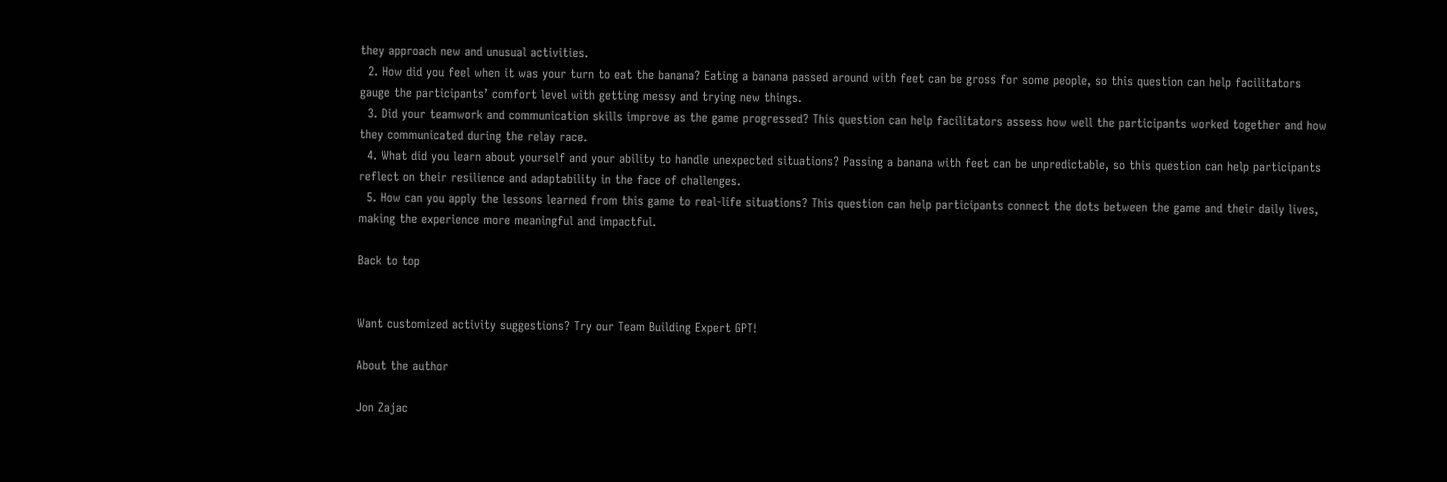they approach new and unusual activities.
  2. How did you feel when it was your turn to eat the banana? Eating a banana passed around with feet can be gross for some people, so this question can help facilitators gauge the participants’ comfort level with getting messy and trying new things.
  3. Did your teamwork and communication skills improve as the game progressed? This question can help facilitators assess how well the participants worked together and how they communicated during the relay race.
  4. What did you learn about yourself and your ability to handle unexpected situations? Passing a banana with feet can be unpredictable, so this question can help participants reflect on their resilience and adaptability in the face of challenges.
  5. How can you apply the lessons learned from this game to real-life situations? This question can help participants connect the dots between the game and their daily lives, making the experience more meaningful and impactful.

Back to top


Want customized activity suggestions? Try our Team Building Expert GPT!

About the author

Jon Zajac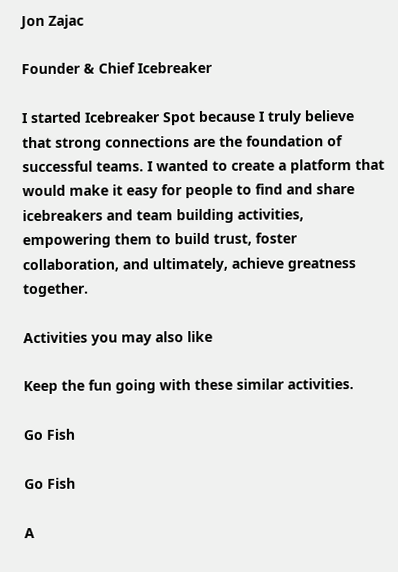Jon Zajac

Founder & Chief Icebreaker

I started Icebreaker Spot because I truly believe that strong connections are the foundation of successful teams. I wanted to create a platform that would make it easy for people to find and share icebreakers and team building activities, empowering them to build trust, foster collaboration, and ultimately, achieve greatness together.

Activities you may also like

Keep the fun going with these similar activities.

Go Fish

Go Fish

A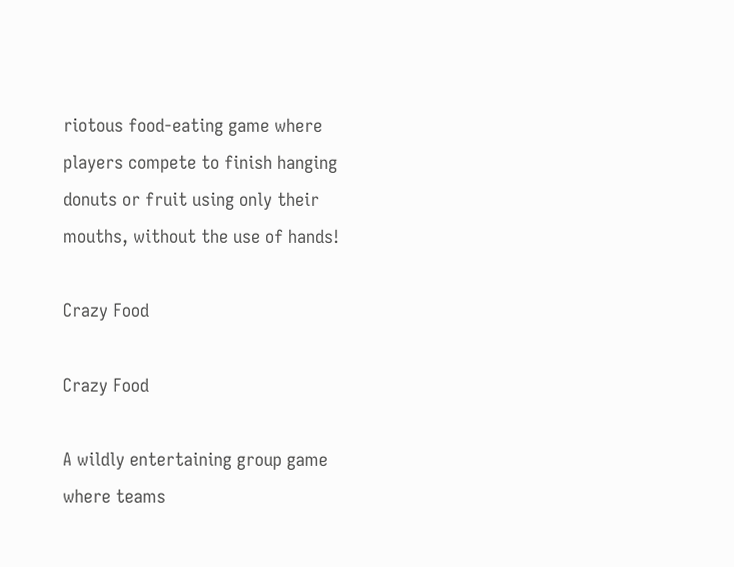riotous food-eating game where players compete to finish hanging donuts or fruit using only their mouths, without the use of hands!

Crazy Food

Crazy Food

A wildly entertaining group game where teams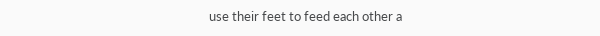use their feet to feed each other a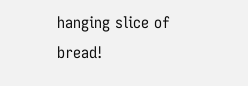hanging slice of bread!